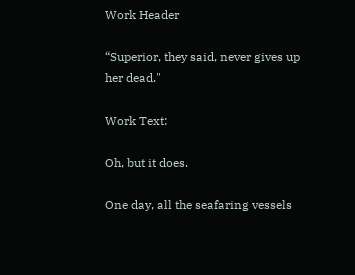Work Header

“Superior, they said, never gives up her dead."

Work Text:

Oh, but it does.

One day, all the seafaring vessels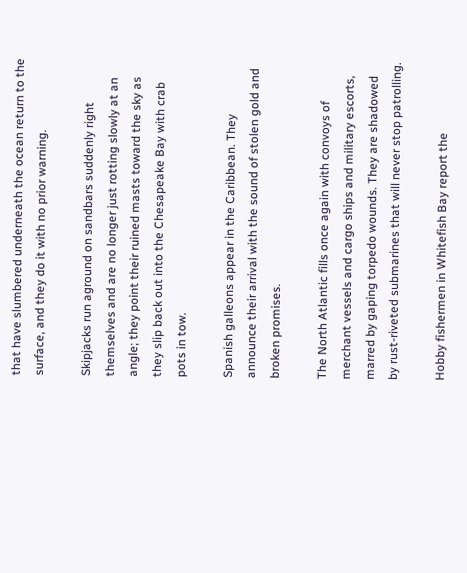that have slumbered underneath the ocean return to the surface, and they do it with no prior warning.

Skipjacks run aground on sandbars suddenly right themselves and are no longer just rotting slowly at an angle; they point their ruined masts toward the sky as they slip back out into the Chesapeake Bay with crab pots in tow.

Spanish galleons appear in the Caribbean. They announce their arrival with the sound of stolen gold and broken promises.

The North Atlantic fills once again with convoys of merchant vessels and cargo ships and military escorts, marred by gaping torpedo wounds. They are shadowed by rust-riveted submarines that will never stop patrolling.

Hobby fishermen in Whitefish Bay report the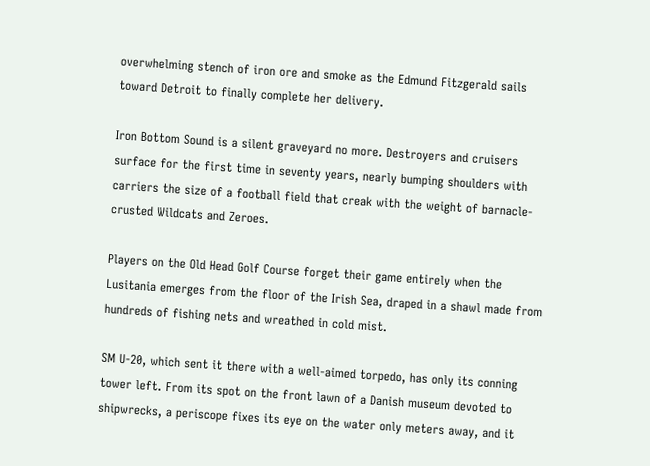overwhelming stench of iron ore and smoke as the Edmund Fitzgerald sails toward Detroit to finally complete her delivery.

Iron Bottom Sound is a silent graveyard no more. Destroyers and cruisers surface for the first time in seventy years, nearly bumping shoulders with carriers the size of a football field that creak with the weight of barnacle-crusted Wildcats and Zeroes.

Players on the Old Head Golf Course forget their game entirely when the Lusitania emerges from the floor of the Irish Sea, draped in a shawl made from hundreds of fishing nets and wreathed in cold mist.

SM U-20, which sent it there with a well-aimed torpedo, has only its conning tower left. From its spot on the front lawn of a Danish museum devoted to shipwrecks, a periscope fixes its eye on the water only meters away, and it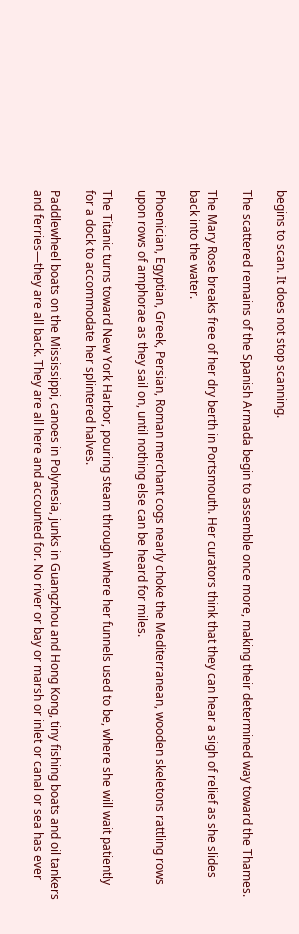begins to scan. It does not stop scanning.

The scattered remains of the Spanish Armada begin to assemble once more, making their determined way toward the Thames.

The Mary Rose breaks free of her dry berth in Portsmouth. Her curators think that they can hear a sigh of relief as she slides back into the water.

Phoenician, Egyptian, Greek, Persian, Roman merchant cogs nearly choke the Mediterranean, wooden skeletons rattling rows upon rows of amphorae as they sail on, until nothing else can be heard for miles.

The Titanic turns toward New York Harbor, pouring steam through where her funnels used to be, where she will wait patiently for a dock to accommodate her splintered halves.

Paddlewheel boats on the Mississippi, canoes in Polynesia, junks in Guangzhou and Hong Kong, tiny fishing boats and oil tankers and ferries—they are all back. They are all here and accounted for. No river or bay or marsh or inlet or canal or sea has ever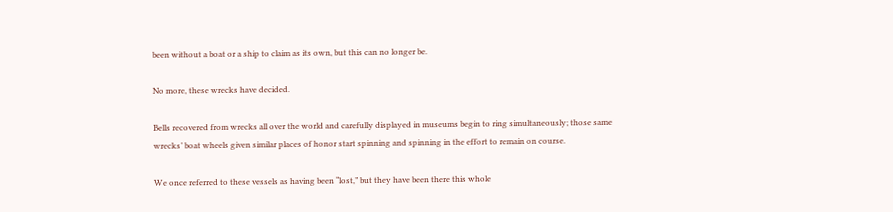been without a boat or a ship to claim as its own, but this can no longer be.

No more, these wrecks have decided.

Bells recovered from wrecks all over the world and carefully displayed in museums begin to ring simultaneously; those same wrecks’ boat wheels given similar places of honor start spinning and spinning in the effort to remain on course.

We once referred to these vessels as having been “lost,” but they have been there this whole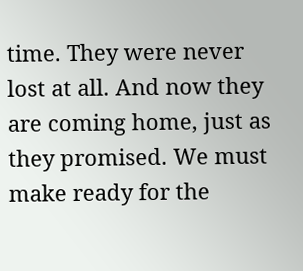time. They were never lost at all. And now they are coming home, just as they promised. We must make ready for the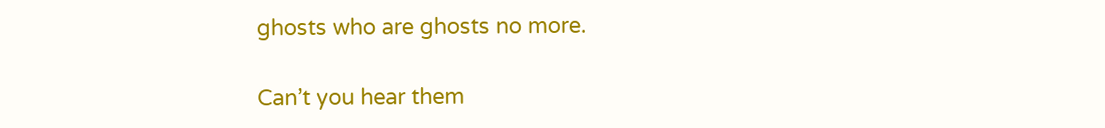ghosts who are ghosts no more.

Can’t you hear them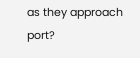as they approach port?